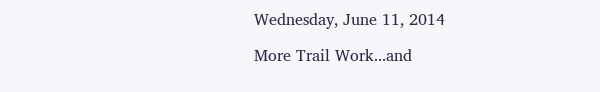Wednesday, June 11, 2014

More Trail Work...and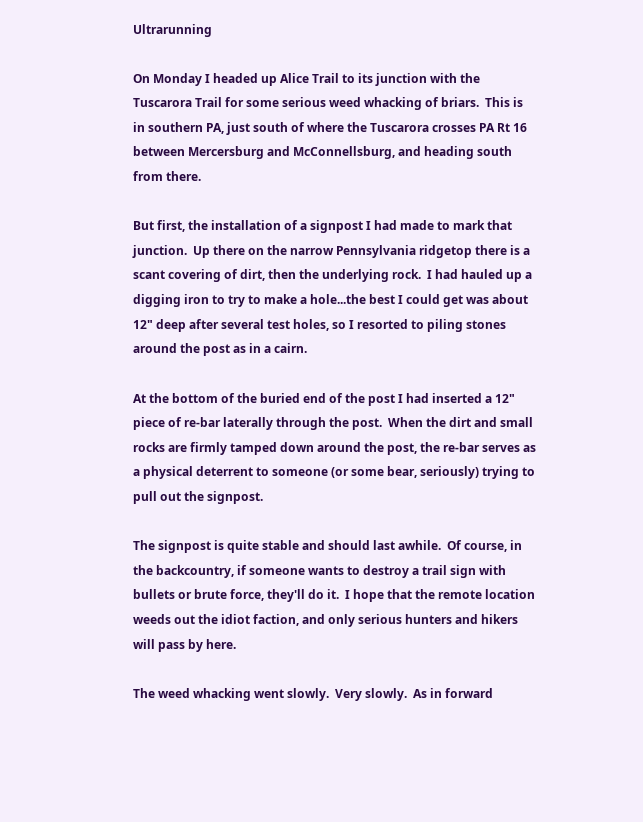Ultrarunning

On Monday I headed up Alice Trail to its junction with the Tuscarora Trail for some serious weed whacking of briars.  This is in southern PA, just south of where the Tuscarora crosses PA Rt 16 between Mercersburg and McConnellsburg, and heading south from there.

But first, the installation of a signpost I had made to mark that junction.  Up there on the narrow Pennsylvania ridgetop there is a scant covering of dirt, then the underlying rock.  I had hauled up a digging iron to try to make a hole...the best I could get was about  12" deep after several test holes, so I resorted to piling stones around the post as in a cairn.

At the bottom of the buried end of the post I had inserted a 12" piece of re-bar laterally through the post.  When the dirt and small rocks are firmly tamped down around the post, the re-bar serves as a physical deterrent to someone (or some bear, seriously) trying to pull out the signpost.

The signpost is quite stable and should last awhile.  Of course, in the backcountry, if someone wants to destroy a trail sign with bullets or brute force, they'll do it.  I hope that the remote location weeds out the idiot faction, and only serious hunters and hikers will pass by here.

The weed whacking went slowly.  Very slowly.  As in forward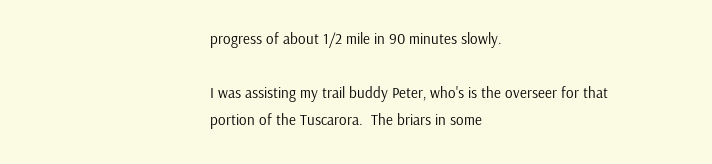progress of about 1/2 mile in 90 minutes slowly.

I was assisting my trail buddy Peter, who's is the overseer for that portion of the Tuscarora.  The briars in some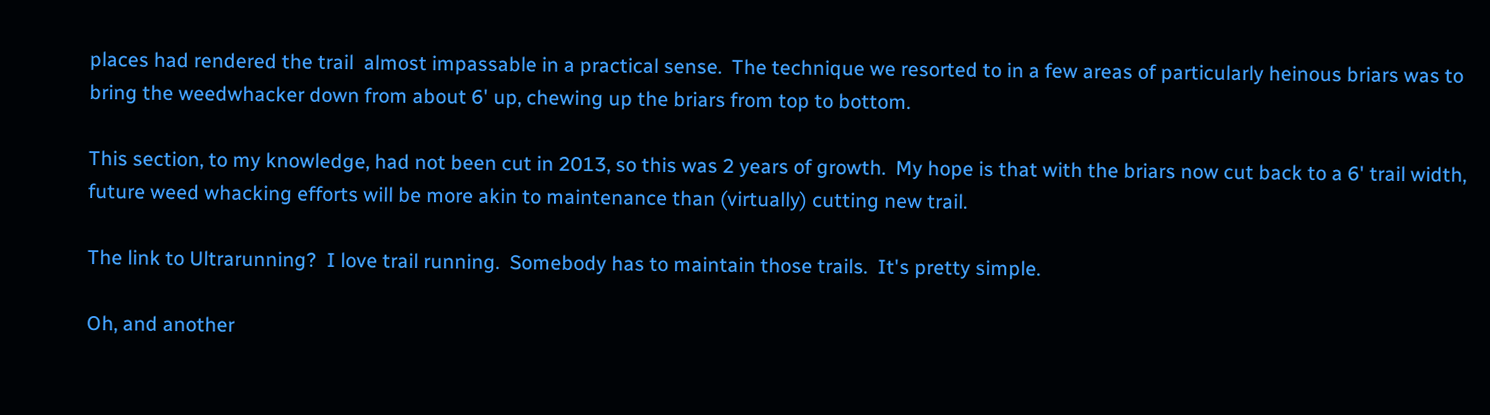places had rendered the trail  almost impassable in a practical sense.  The technique we resorted to in a few areas of particularly heinous briars was to bring the weedwhacker down from about 6' up, chewing up the briars from top to bottom.

This section, to my knowledge, had not been cut in 2013, so this was 2 years of growth.  My hope is that with the briars now cut back to a 6' trail width, future weed whacking efforts will be more akin to maintenance than (virtually) cutting new trail.

The link to Ultrarunning?  I love trail running.  Somebody has to maintain those trails.  It's pretty simple.

Oh, and another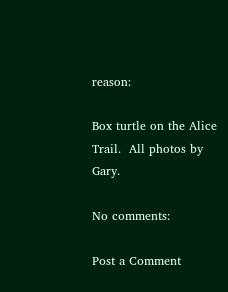reason:

Box turtle on the Alice Trail.  All photos by Gary.

No comments:

Post a Comment